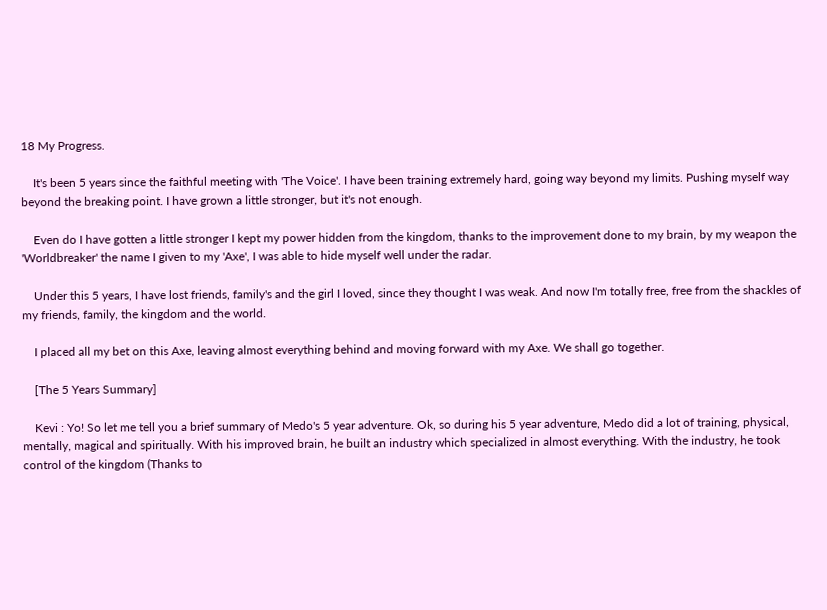18 My Progress.

    It's been 5 years since the faithful meeting with 'The Voice'. I have been training extremely hard, going way beyond my limits. Pushing myself way beyond the breaking point. I have grown a little stronger, but it's not enough.

    Even do I have gotten a little stronger I kept my power hidden from the kingdom, thanks to the improvement done to my brain, by my weapon the 'Worldbreaker' the name I given to my 'Axe', I was able to hide myself well under the radar.

    Under this 5 years, I have lost friends, family's and the girl I loved, since they thought I was weak. And now I'm totally free, free from the shackles of my friends, family, the kingdom and the world.

    I placed all my bet on this Axe, leaving almost everything behind and moving forward with my Axe. We shall go together.

    [The 5 Years Summary]

    Kevi : Yo! So let me tell you a brief summary of Medo's 5 year adventure. Ok, so during his 5 year adventure, Medo did a lot of training, physical, mentally, magical and spiritually. With his improved brain, he built an industry which specialized in almost everything. With the industry, he took control of the kingdom (Thanks to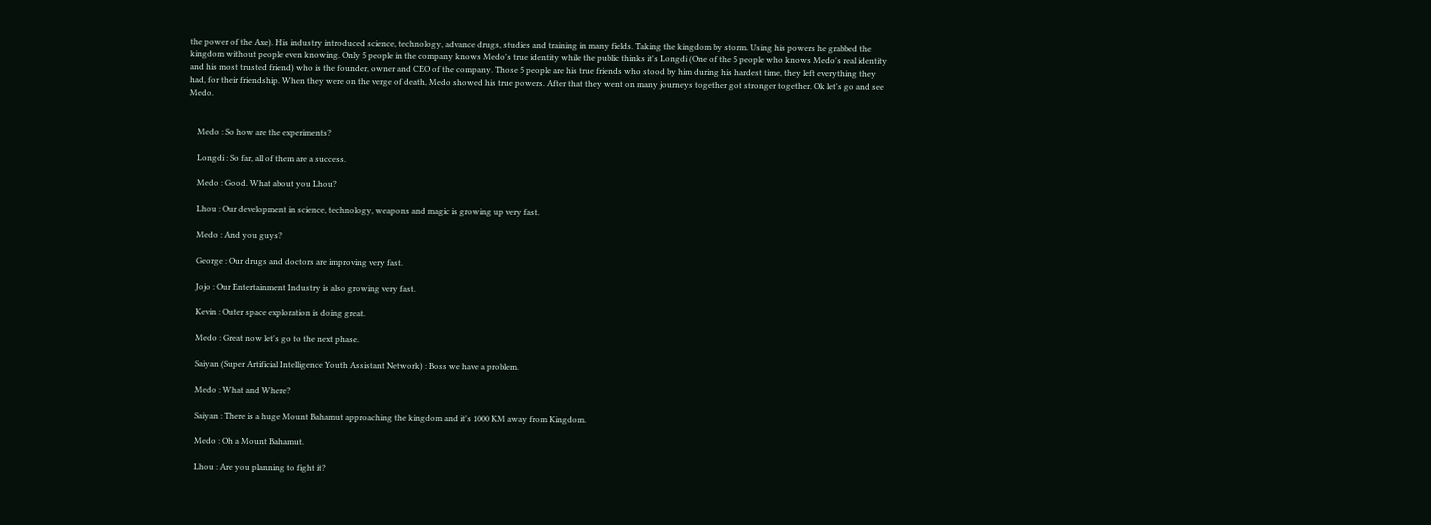the power of the Axe). His industry introduced science, technology, advance drugs, studies and training in many fields. Taking the kingdom by storm. Using his powers he grabbed the kingdom without people even knowing. Only 5 people in the company knows Medo's true identity while the public thinks it's Longdi (One of the 5 people who knows Medo's real identity and his most trusted friend) who is the founder, owner and CEO of the company. Those 5 people are his true friends who stood by him during his hardest time, they left everything they had, for their friendship. When they were on the verge of death, Medo showed his true powers. After that they went on many journeys together got stronger together. Ok let's go and see Medo.


    Medo : So how are the experiments?

    Longdi : So far, all of them are a success.

    Medo : Good. What about you Lhou?

    Lhou : Our development in science, technology, weapons and magic is growing up very fast.

    Medo : And you guys?

    George : Our drugs and doctors are improving very fast.

    Jojo : Our Entertainment Industry is also growing very fast.

    Kevin : Outer space exploration is doing great.

    Medo : Great now let's go to the next phase.

    Saiyan (Super Artificial Intelligence Youth Assistant Network) : Boss we have a problem.

    Medo : What and Where?

    Saiyan : There is a huge Mount Bahamut approaching the kingdom and it's 1000 KM away from Kingdom.

    Medo : Oh a Mount Bahamut.

    Lhou : Are you planning to fight it?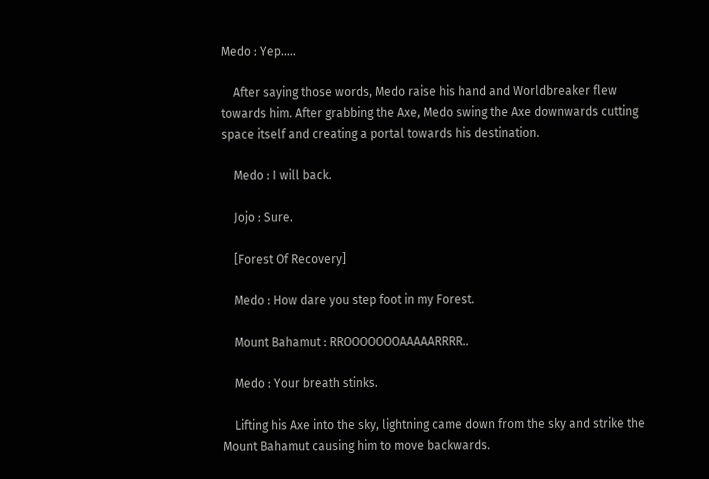Medo : Yep.....

    After saying those words, Medo raise his hand and Worldbreaker flew towards him. After grabbing the Axe, Medo swing the Axe downwards cutting space itself and creating a portal towards his destination.

    Medo : I will back.

    Jojo : Sure.

    [Forest Of Recovery]

    Medo : How dare you step foot in my Forest.

    Mount Bahamut : RROOOOOOOAAAAARRRR..

    Medo : Your breath stinks.

    Lifting his Axe into the sky, lightning came down from the sky and strike the Mount Bahamut causing him to move backwards.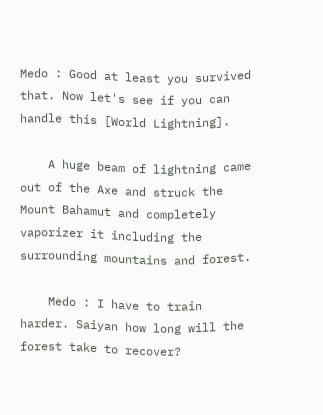Medo : Good at least you survived that. Now let's see if you can handle this [World Lightning].

    A huge beam of lightning came out of the Axe and struck the Mount Bahamut and completely vaporizer it including the surrounding mountains and forest.

    Medo : I have to train harder. Saiyan how long will the forest take to recover?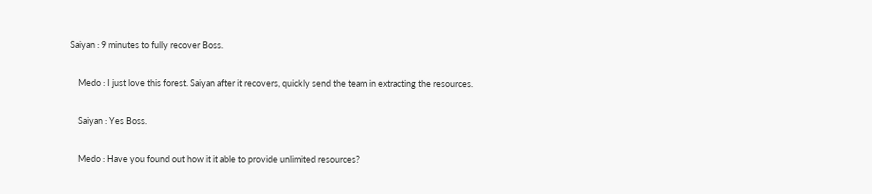Saiyan : 9 minutes to fully recover Boss.

    Medo : I just love this forest. Saiyan after it recovers, quickly send the team in extracting the resources.

    Saiyan : Yes Boss.

    Medo : Have you found out how it it able to provide unlimited resources?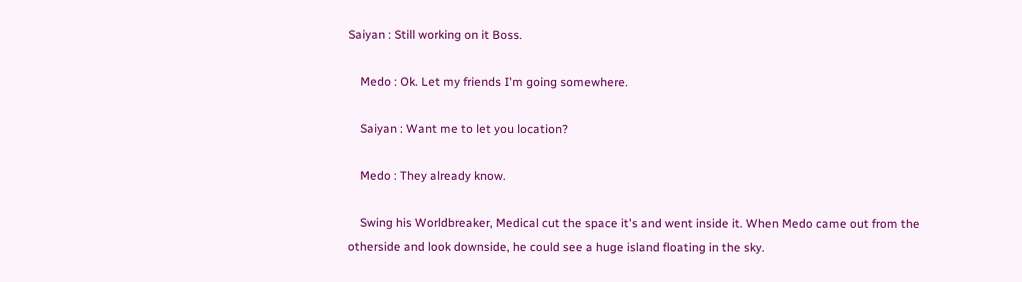Saiyan : Still working on it Boss.

    Medo : Ok. Let my friends I'm going somewhere.

    Saiyan : Want me to let you location?

    Medo : They already know.

    Swing his Worldbreaker, Medical cut the space it's and went inside it. When Medo came out from the otherside and look downside, he could see a huge island floating in the sky.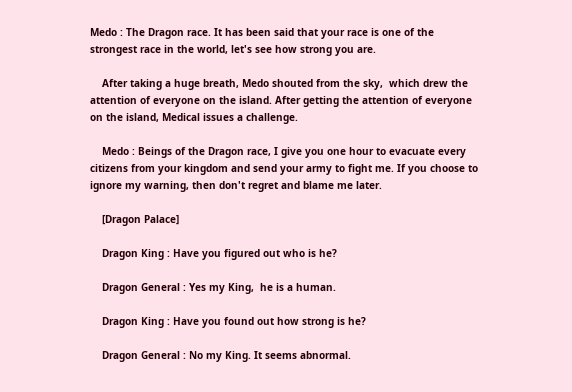Medo : The Dragon race. It has been said that your race is one of the strongest race in the world, let's see how strong you are.

    After taking a huge breath, Medo shouted from the sky,  which drew the attention of everyone on the island. After getting the attention of everyone on the island, Medical issues a challenge.

    Medo : Beings of the Dragon race, I give you one hour to evacuate every citizens from your kingdom and send your army to fight me. If you choose to ignore my warning, then don't regret and blame me later.

    [Dragon Palace]

    Dragon King : Have you figured out who is he?

    Dragon General : Yes my King,  he is a human.

    Dragon King : Have you found out how strong is he?

    Dragon General : No my King. It seems abnormal.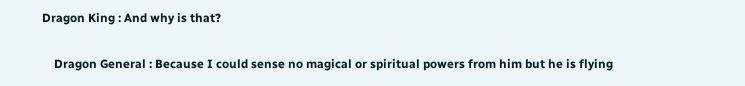Dragon King : And why is that?

    Dragon General : Because I could sense no magical or spiritual powers from him but he is flying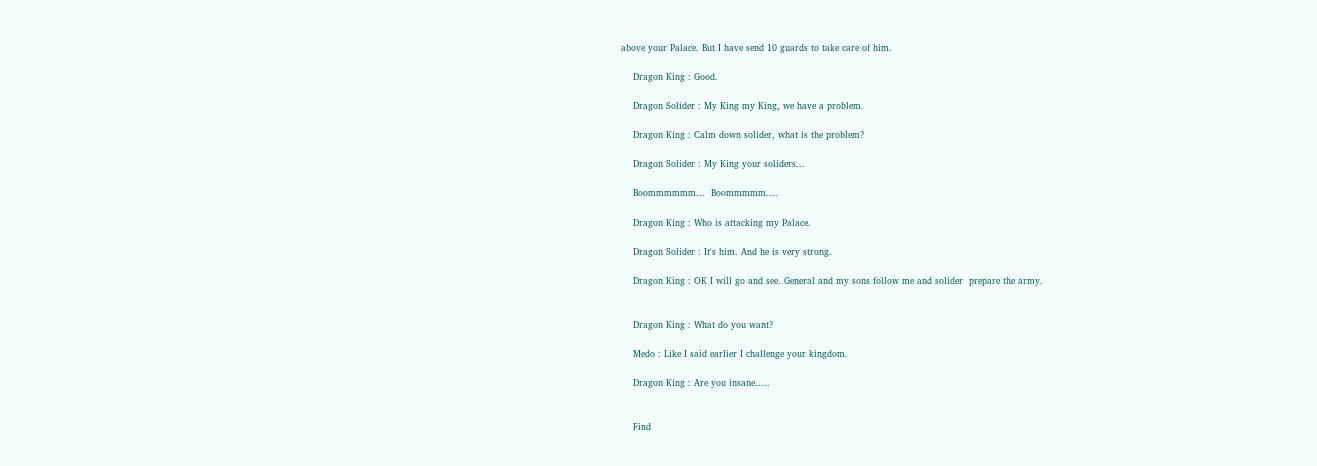above your Palace. But I have send 10 guards to take care of him.

    Dragon King : Good.

    Dragon Solider : My King my King, we have a problem.

    Dragon King : Calm down solider, what is the problem?

    Dragon Solider : My King your soliders...

    Boommmmmm...  Boommmmm....

    Dragon King : Who is attacking my Palace.

    Dragon Solider : It's him. And he is very strong.

    Dragon King : OK I will go and see. General and my sons follow me and solider  prepare the army.


    Dragon King : What do you want?

    Medo : Like I said earlier I challenge your kingdom.

    Dragon King : Are you insane.....


    Find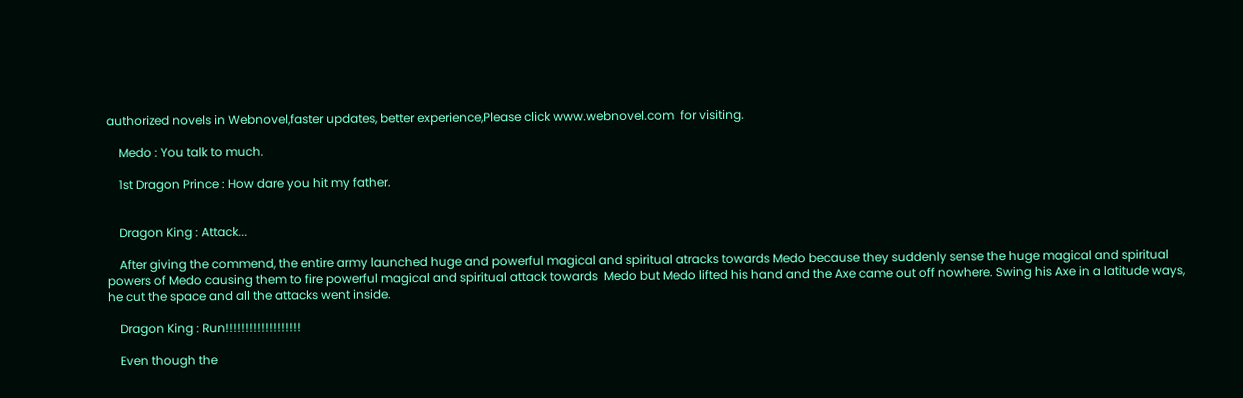authorized novels in Webnovel,faster updates, better experience,Please click www.webnovel.com  for visiting.

    Medo : You talk to much.

    1st Dragon Prince : How dare you hit my father.


    Dragon King : Attack...

    After giving the commend, the entire army launched huge and powerful magical and spiritual atracks towards Medo because they suddenly sense the huge magical and spiritual powers of Medo causing them to fire powerful magical and spiritual attack towards  Medo but Medo lifted his hand and the Axe came out off nowhere. Swing his Axe in a latitude ways, he cut the space and all the attacks went inside.

    Dragon King : Run!!!!!!!!!!!!!!!!!!!

    Even though the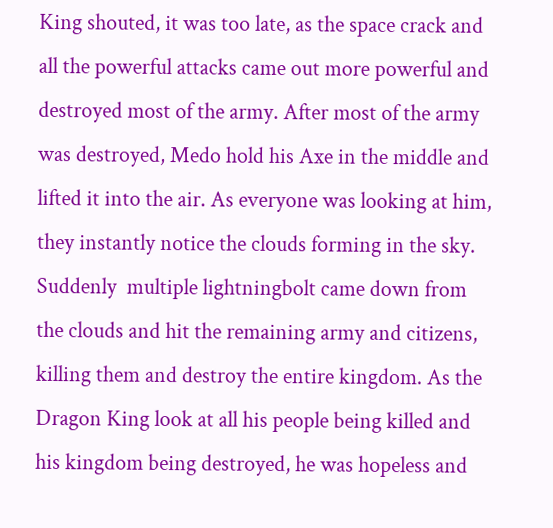King shouted, it was too late, as the space crack and all the powerful attacks came out more powerful and destroyed most of the army. After most of the army was destroyed, Medo hold his Axe in the middle and lifted it into the air. As everyone was looking at him, they instantly notice the clouds forming in the sky. Suddenly  multiple lightningbolt came down from the clouds and hit the remaining army and citizens, killing them and destroy the entire kingdom. As the Dragon King look at all his people being killed and his kingdom being destroyed, he was hopeless and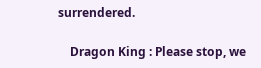surrendered.

    Dragon King : Please stop, we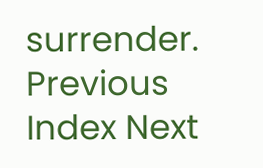surrender.
Previous Index Next